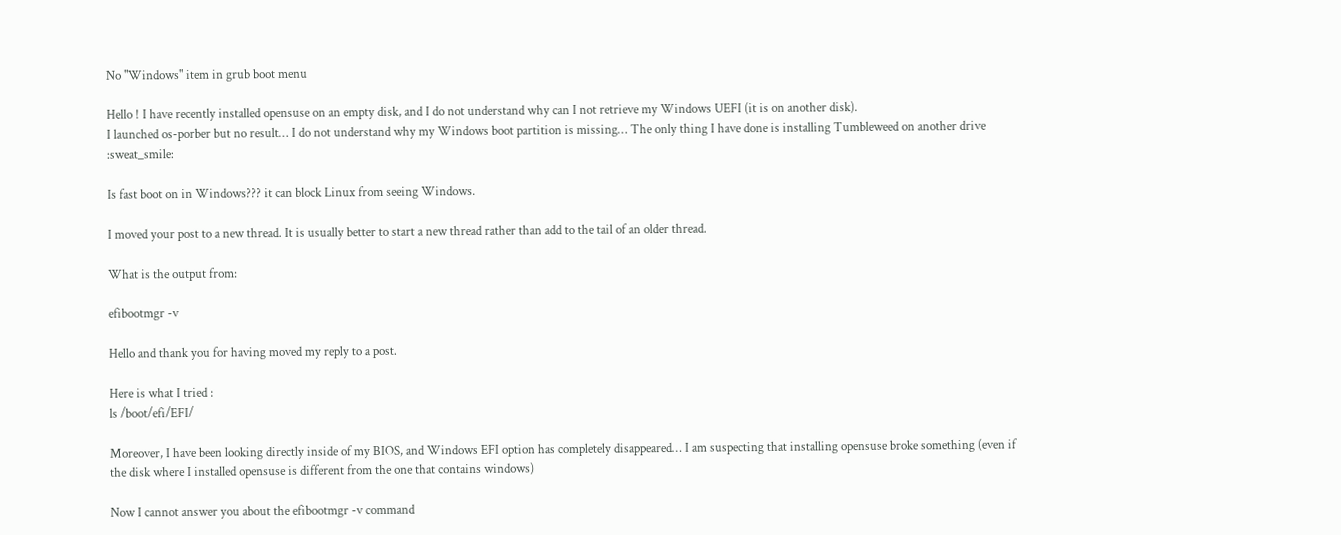No "Windows" item in grub boot menu

Hello ! I have recently installed opensuse on an empty disk, and I do not understand why can I not retrieve my Windows UEFI (it is on another disk).
I launched os-porber but no result… I do not understand why my Windows boot partition is missing… The only thing I have done is installing Tumbleweed on another drive :sweat_smile:

Is fast boot on in Windows??? it can block Linux from seeing Windows.

I moved your post to a new thread. It is usually better to start a new thread rather than add to the tail of an older thread.

What is the output from:

efibootmgr -v

Hello and thank you for having moved my reply to a post.

Here is what I tried :
ls /boot/efi/EFI/

Moreover, I have been looking directly inside of my BIOS, and Windows EFI option has completely disappeared… I am suspecting that installing opensuse broke something (even if the disk where I installed opensuse is different from the one that contains windows)

Now I cannot answer you about the efibootmgr -v command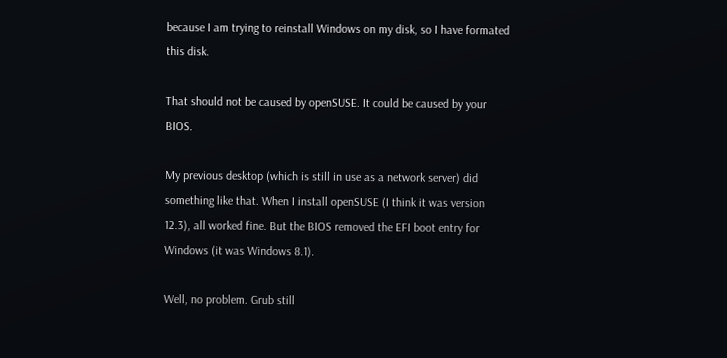because I am trying to reinstall Windows on my disk, so I have formated this disk.

That should not be caused by openSUSE. It could be caused by your BIOS.

My previous desktop (which is still in use as a network server) did something like that. When I install openSUSE (I think it was version 12.3), all worked fine. But the BIOS removed the EFI boot entry for Windows (it was Windows 8.1).

Well, no problem. Grub still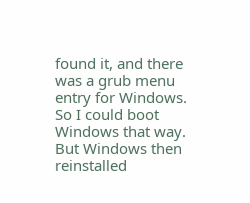found it, and there was a grub menu entry for Windows. So I could boot Windows that way. But Windows then reinstalled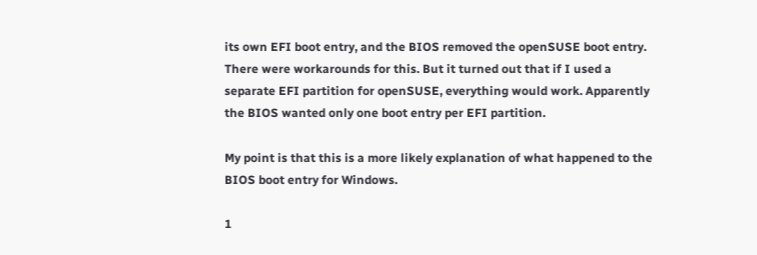its own EFI boot entry, and the BIOS removed the openSUSE boot entry. There were workarounds for this. But it turned out that if I used a separate EFI partition for openSUSE, everything would work. Apparently the BIOS wanted only one boot entry per EFI partition.

My point is that this is a more likely explanation of what happened to the BIOS boot entry for Windows.

1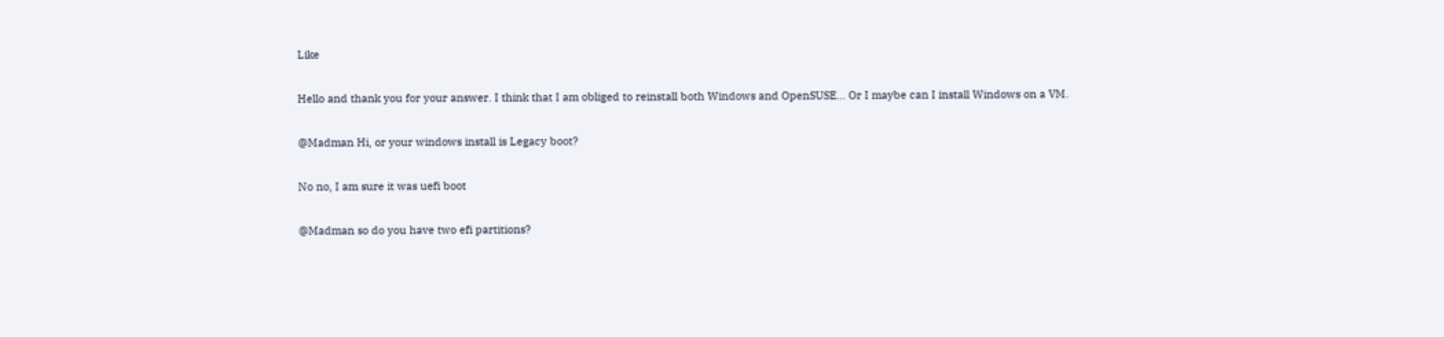Like

Hello and thank you for your answer. I think that I am obliged to reinstall both Windows and OpenSUSE… Or I maybe can I install Windows on a VM.

@Madman Hi, or your windows install is Legacy boot?

No no, I am sure it was uefi boot

@Madman so do you have two efi partitions?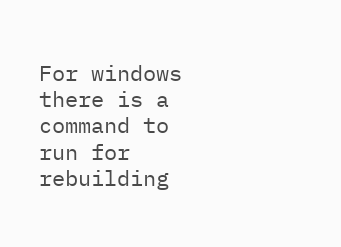For windows there is a command to run for rebuilding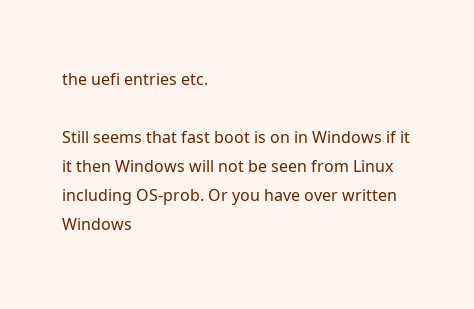the uefi entries etc.

Still seems that fast boot is on in Windows if it it then Windows will not be seen from Linux including OS-prob. Or you have over written Windows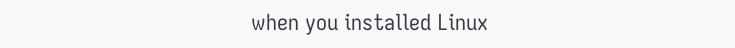when you installed Linux